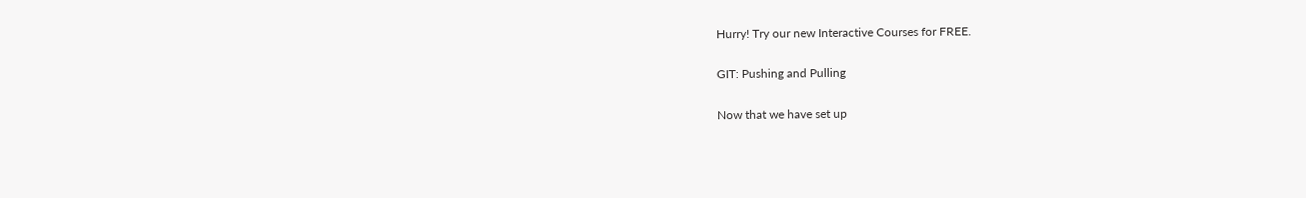Hurry! Try our new Interactive Courses for FREE.

GIT: Pushing and Pulling

Now that we have set up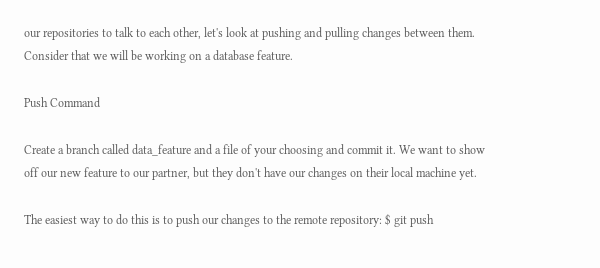our repositories to talk to each other, let's look at pushing and pulling changes between them. Consider that we will be working on a database feature.

Push Command

Create a branch called data_feature and a file of your choosing and commit it. We want to show off our new feature to our partner, but they don't have our changes on their local machine yet.

The easiest way to do this is to push our changes to the remote repository: $ git push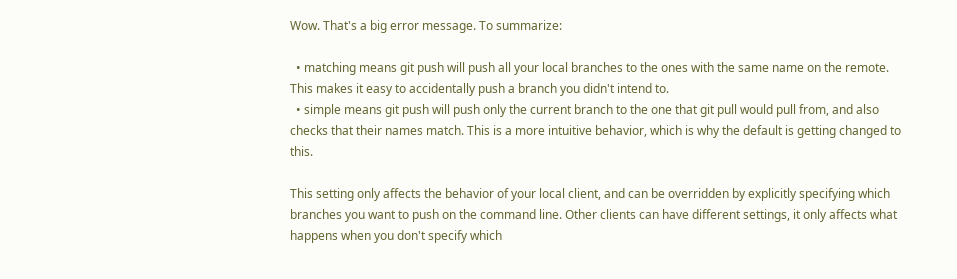Wow. That's a big error message. To summarize:

  • matching means git push will push all your local branches to the ones with the same name on the remote. This makes it easy to accidentally push a branch you didn't intend to.
  • simple means git push will push only the current branch to the one that git pull would pull from, and also checks that their names match. This is a more intuitive behavior, which is why the default is getting changed to this.

This setting only affects the behavior of your local client, and can be overridden by explicitly specifying which branches you want to push on the command line. Other clients can have different settings, it only affects what happens when you don't specify which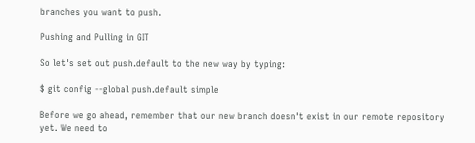branches you want to push.

Pushing and Pulling in GIT

So let's set out push.default to the new way by typing:

$ git config --global push.default simple

Before we go ahead, remember that our new branch doesn't exist in our remote repository yet. We need to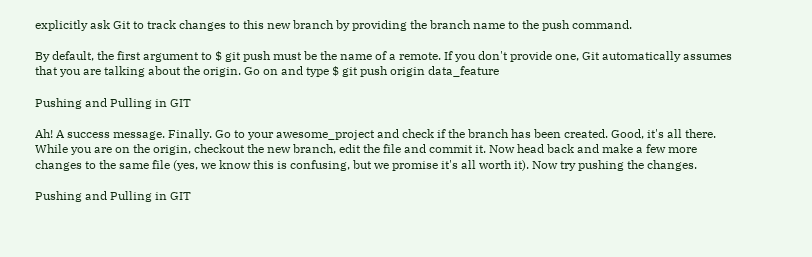explicitly ask Git to track changes to this new branch by providing the branch name to the push command.

By default, the first argument to $ git push must be the name of a remote. If you don't provide one, Git automatically assumes that you are talking about the origin. Go on and type $ git push origin data_feature

Pushing and Pulling in GIT

Ah! A success message. Finally. Go to your awesome_project and check if the branch has been created. Good, it's all there. While you are on the origin, checkout the new branch, edit the file and commit it. Now head back and make a few more changes to the same file (yes, we know this is confusing, but we promise it's all worth it). Now try pushing the changes.

Pushing and Pulling in GIT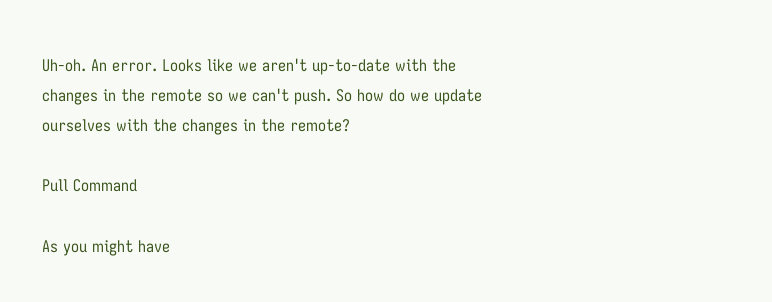Uh-oh. An error. Looks like we aren't up-to-date with the changes in the remote so we can't push. So how do we update ourselves with the changes in the remote?

Pull Command

As you might have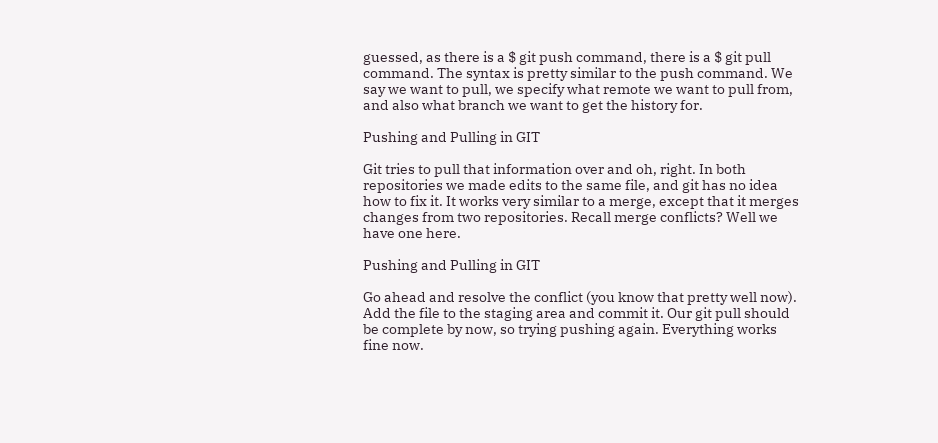guessed, as there is a $ git push command, there is a $ git pull command. The syntax is pretty similar to the push command. We say we want to pull, we specify what remote we want to pull from, and also what branch we want to get the history for.

Pushing and Pulling in GIT

Git tries to pull that information over and oh, right. In both repositories we made edits to the same file, and git has no idea how to fix it. It works very similar to a merge, except that it merges changes from two repositories. Recall merge conflicts? Well we have one here.

Pushing and Pulling in GIT

Go ahead and resolve the conflict (you know that pretty well now). Add the file to the staging area and commit it. Our git pull should be complete by now, so trying pushing again. Everything works fine now.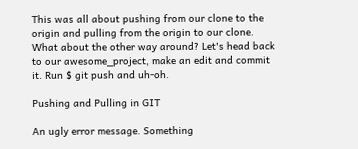This was all about pushing from our clone to the origin and pulling from the origin to our clone. What about the other way around? Let's head back to our awesome_project, make an edit and commit it. Run $ git push and uh-oh.

Pushing and Pulling in GIT

An ugly error message. Something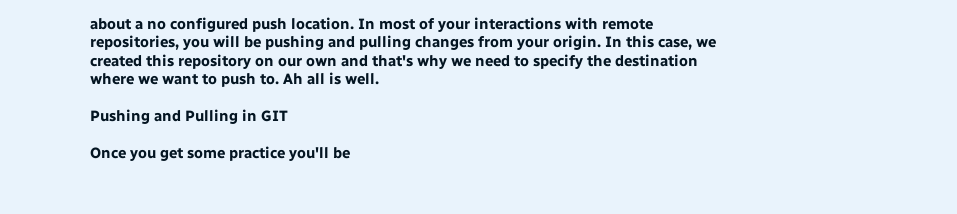about a no configured push location. In most of your interactions with remote repositories, you will be pushing and pulling changes from your origin. In this case, we created this repository on our own and that's why we need to specify the destination where we want to push to. Ah all is well.

Pushing and Pulling in GIT

Once you get some practice you'll be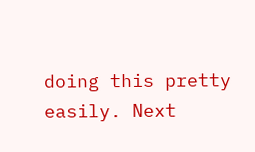doing this pretty easily. Next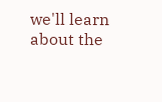we'll learn about the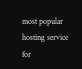most popular hosting service for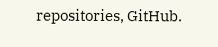repositories, GitHub.